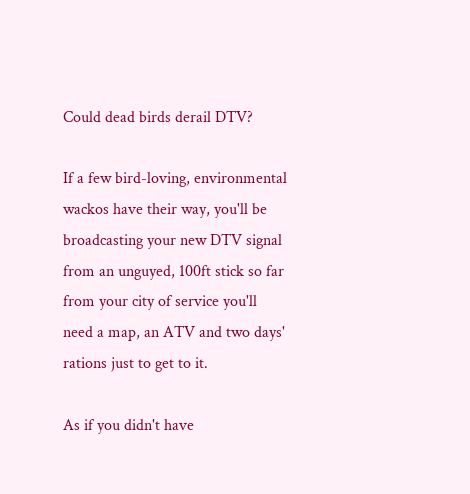Could dead birds derail DTV?

If a few bird-loving, environmental wackos have their way, you'll be broadcasting your new DTV signal from an unguyed, 100ft stick so far from your city of service you'll need a map, an ATV and two days' rations just to get to it.

As if you didn't have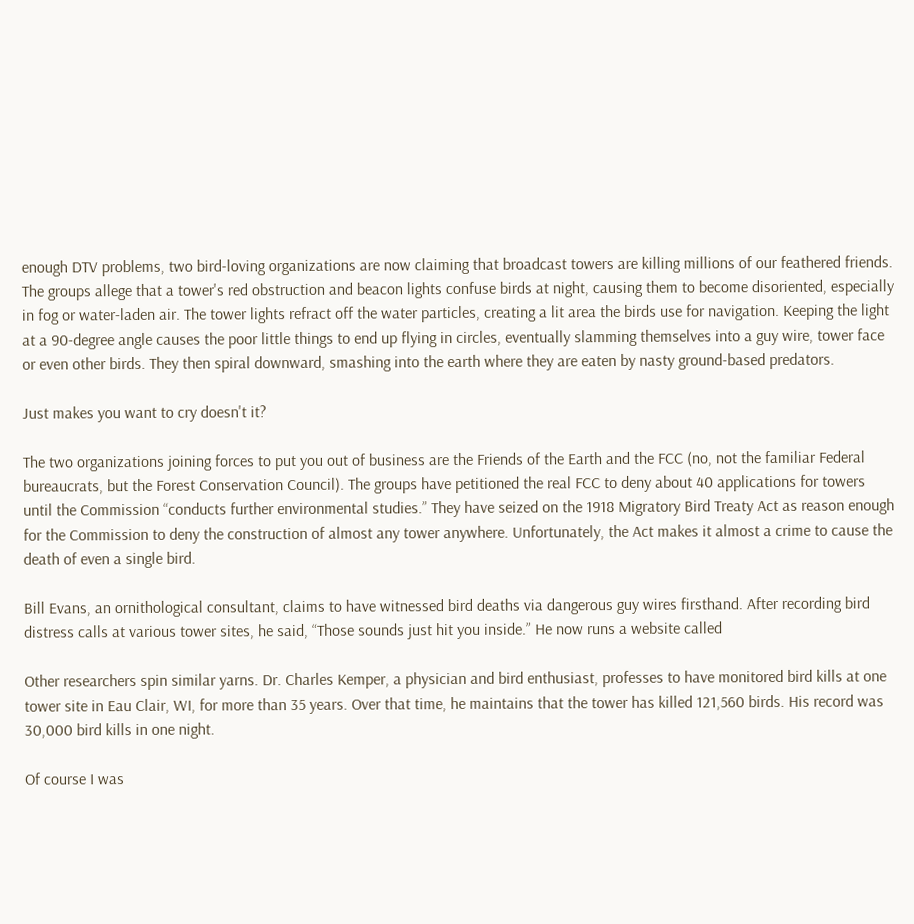enough DTV problems, two bird-loving organizations are now claiming that broadcast towers are killing millions of our feathered friends. The groups allege that a tower's red obstruction and beacon lights confuse birds at night, causing them to become disoriented, especially in fog or water-laden air. The tower lights refract off the water particles, creating a lit area the birds use for navigation. Keeping the light at a 90-degree angle causes the poor little things to end up flying in circles, eventually slamming themselves into a guy wire, tower face or even other birds. They then spiral downward, smashing into the earth where they are eaten by nasty ground-based predators.

Just makes you want to cry doesn't it?

The two organizations joining forces to put you out of business are the Friends of the Earth and the FCC (no, not the familiar Federal bureaucrats, but the Forest Conservation Council). The groups have petitioned the real FCC to deny about 40 applications for towers until the Commission “conducts further environmental studies.” They have seized on the 1918 Migratory Bird Treaty Act as reason enough for the Commission to deny the construction of almost any tower anywhere. Unfortunately, the Act makes it almost a crime to cause the death of even a single bird.

Bill Evans, an ornithological consultant, claims to have witnessed bird deaths via dangerous guy wires firsthand. After recording bird distress calls at various tower sites, he said, “Those sounds just hit you inside.” He now runs a website called

Other researchers spin similar yarns. Dr. Charles Kemper, a physician and bird enthusiast, professes to have monitored bird kills at one tower site in Eau Clair, WI, for more than 35 years. Over that time, he maintains that the tower has killed 121,560 birds. His record was 30,000 bird kills in one night.

Of course I was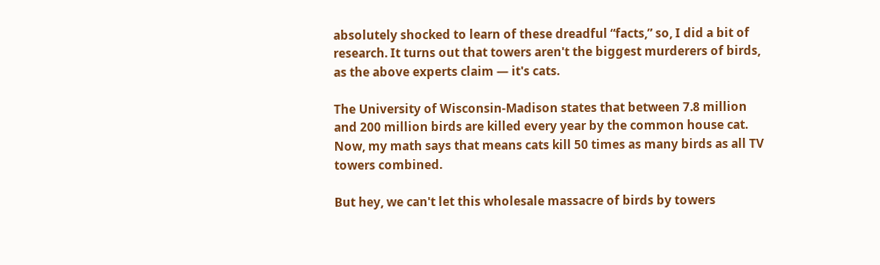absolutely shocked to learn of these dreadful “facts,” so, I did a bit of research. It turns out that towers aren't the biggest murderers of birds, as the above experts claim — it's cats.

The University of Wisconsin-Madison states that between 7.8 million and 200 million birds are killed every year by the common house cat. Now, my math says that means cats kill 50 times as many birds as all TV towers combined.

But hey, we can't let this wholesale massacre of birds by towers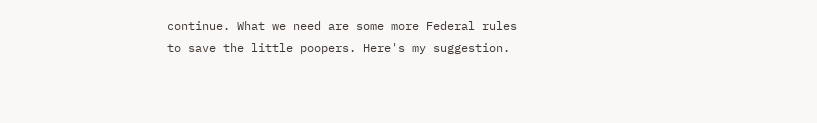continue. What we need are some more Federal rules to save the little poopers. Here's my suggestion.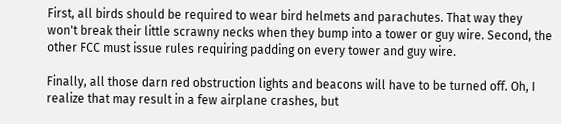First, all birds should be required to wear bird helmets and parachutes. That way they won't break their little scrawny necks when they bump into a tower or guy wire. Second, the other FCC must issue rules requiring padding on every tower and guy wire.

Finally, all those darn red obstruction lights and beacons will have to be turned off. Oh, I realize that may result in a few airplane crashes, but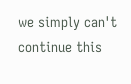we simply can't continue this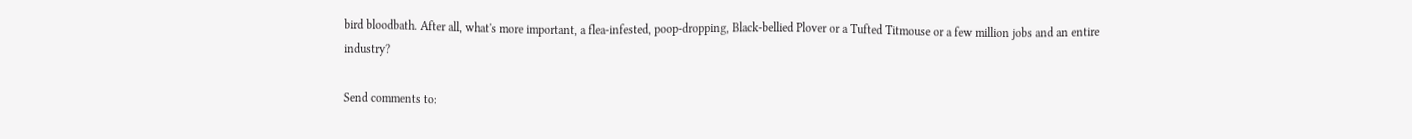bird bloodbath. After all, what's more important, a flea-infested, poop-dropping, Black-bellied Plover or a Tufted Titmouse or a few million jobs and an entire industry?

Send comments to: